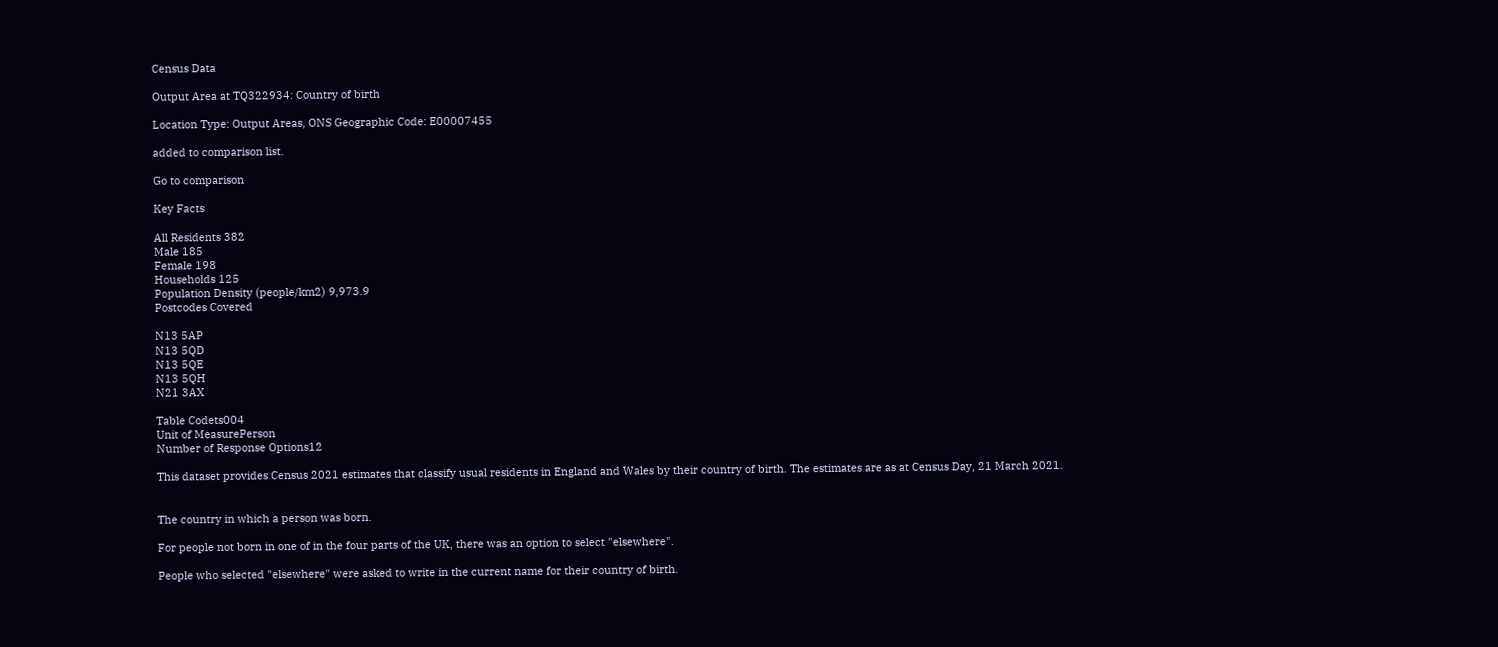Census Data

Output Area at TQ322934: Country of birth

Location Type: Output Areas, ONS Geographic Code: E00007455

added to comparison list.

Go to comparison

Key Facts

All Residents 382
Male 185
Female 198
Households 125
Population Density (people/km2) 9,973.9
Postcodes Covered

N13 5AP
N13 5QD
N13 5QE
N13 5QH
N21 3AX

Table Codets004
Unit of MeasurePerson
Number of Response Options12

This dataset provides Census 2021 estimates that classify usual residents in England and Wales by their country of birth. The estimates are as at Census Day, 21 March 2021.


The country in which a person was born.

For people not born in one of in the four parts of the UK, there was an option to select "elsewhere".

People who selected "elsewhere" were asked to write in the current name for their country of birth.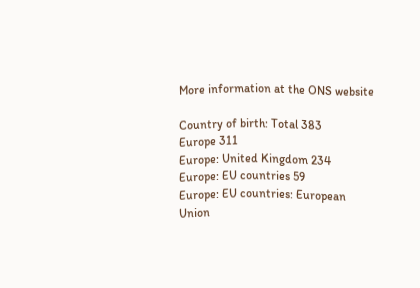More information at the ONS website

Country of birth: Total 383
Europe 311
Europe: United Kingdom 234
Europe: EU countries 59
Europe: EU countries: European Union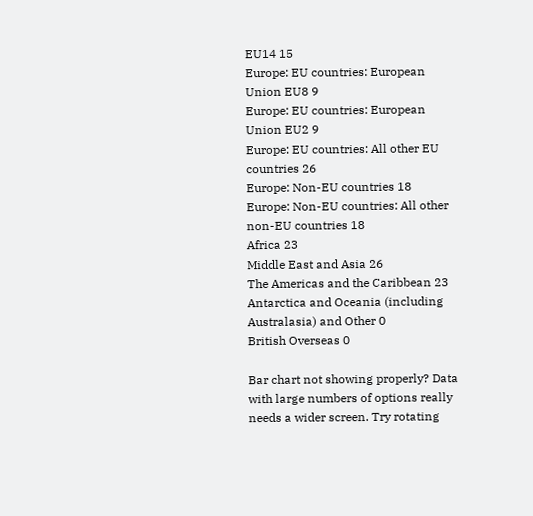EU14 15
Europe: EU countries: European Union EU8 9
Europe: EU countries: European Union EU2 9
Europe: EU countries: All other EU countries 26
Europe: Non-EU countries 18
Europe: Non-EU countries: All other non-EU countries 18
Africa 23
Middle East and Asia 26
The Americas and the Caribbean 23
Antarctica and Oceania (including Australasia) and Other 0
British Overseas 0

Bar chart not showing properly? Data with large numbers of options really needs a wider screen. Try rotating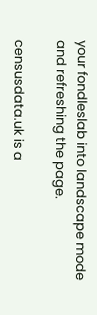your fondleslab into landscape mode and refreshing the page.

censusdata.uk is a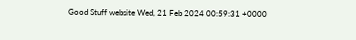Good Stuff website Wed, 21 Feb 2024 00:59:31 +0000